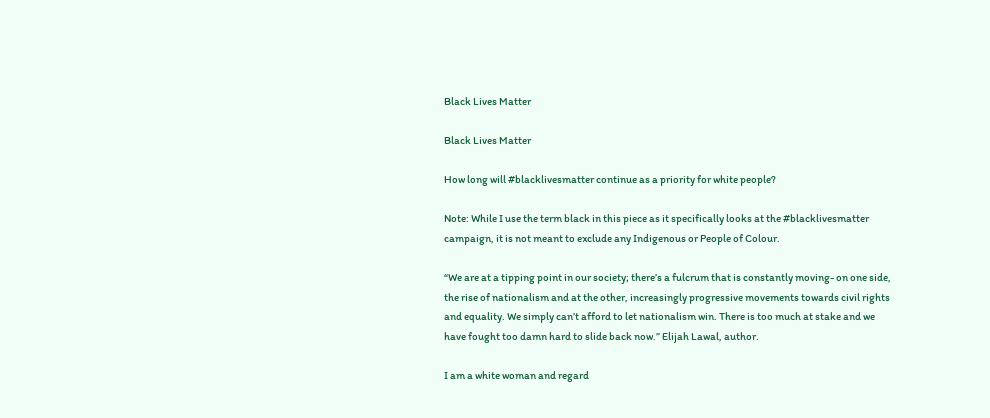Black Lives Matter

Black Lives Matter

How long will #blacklivesmatter continue as a priority for white people?

Note: While I use the term black in this piece as it specifically looks at the #blacklivesmatter campaign, it is not meant to exclude any Indigenous or People of Colour.

“We are at a tipping point in our society; there’s a fulcrum that is constantly moving- on one side, the rise of nationalism and at the other, increasingly progressive movements towards civil rights and equality. We simply can’t afford to let nationalism win. There is too much at stake and we have fought too damn hard to slide back now.” Elijah Lawal, author.

I am a white woman and regard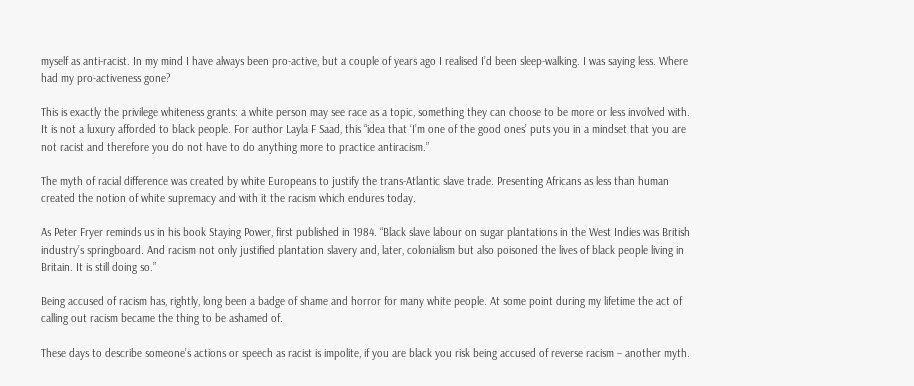myself as anti-racist. In my mind I have always been pro-active, but a couple of years ago I realised I’d been sleep-walking. I was saying less. Where had my pro-activeness gone?

This is exactly the privilege whiteness grants: a white person may see race as a topic, something they can choose to be more or less involved with. It is not a luxury afforded to black people. For author Layla F Saad, this “idea that ‘I’m one of the good ones’ puts you in a mindset that you are not racist and therefore you do not have to do anything more to practice antiracism.”

The myth of racial difference was created by white Europeans to justify the trans-Atlantic slave trade. Presenting Africans as less than human created the notion of white supremacy and with it the racism which endures today.

As Peter Fryer reminds us in his book Staying Power, first published in 1984. “Black slave labour on sugar plantations in the West Indies was British industry’s springboard. And racism not only justified plantation slavery and, later, colonialism but also poisoned the lives of black people living in Britain. It is still doing so.”

Being accused of racism has, rightly, long been a badge of shame and horror for many white people. At some point during my lifetime the act of calling out racism became the thing to be ashamed of.

These days to describe someone’s actions or speech as racist is impolite, if you are black you risk being accused of reverse racism – another myth.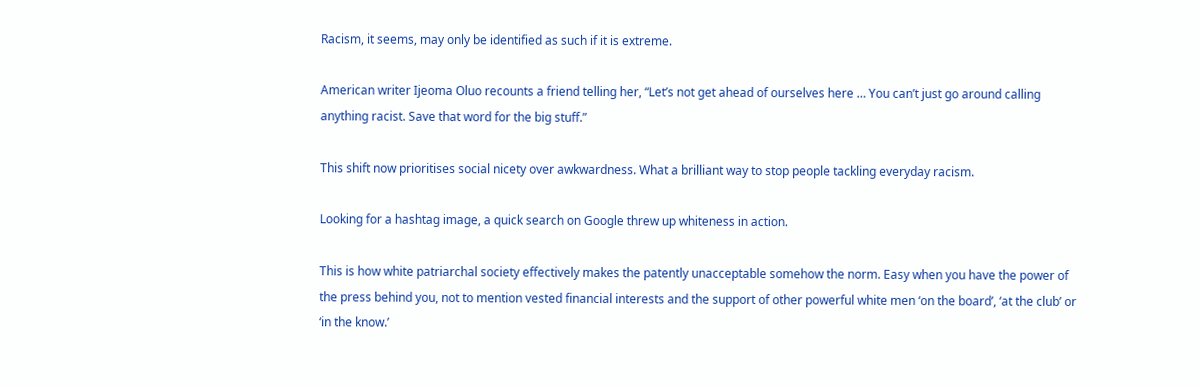Racism, it seems, may only be identified as such if it is extreme.

American writer Ijeoma Oluo recounts a friend telling her, “Let’s not get ahead of ourselves here … You can’t just go around calling anything racist. Save that word for the big stuff.”

This shift now prioritises social nicety over awkwardness. What a brilliant way to stop people tackling everyday racism.

Looking for a hashtag image, a quick search on Google threw up whiteness in action.

This is how white patriarchal society effectively makes the patently unacceptable somehow the norm. Easy when you have the power of the press behind you, not to mention vested financial interests and the support of other powerful white men ‘on the board’, ‘at the club’ or ‘in the know.’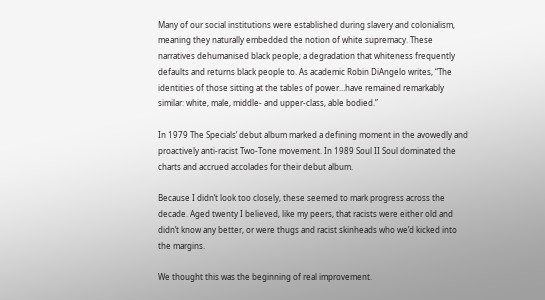Many of our social institutions were established during slavery and colonialism, meaning they naturally embedded the notion of white supremacy. These narratives dehumanised black people; a degradation that whiteness frequently defaults and returns black people to. As academic Robin DiAngelo writes, “The identities of those sitting at the tables of power…have remained remarkably similar: white, male, middle- and upper-class, able bodied.”

In 1979 The Specials’ debut album marked a defining moment in the avowedly and proactively anti-racist Two-Tone movement. In 1989 Soul II Soul dominated the charts and accrued accolades for their debut album.

Because I didn’t look too closely, these seemed to mark progress across the decade. Aged twenty I believed, like my peers, that racists were either old and didn’t know any better, or were thugs and racist skinheads who we’d kicked into the margins.

We thought this was the beginning of real improvement.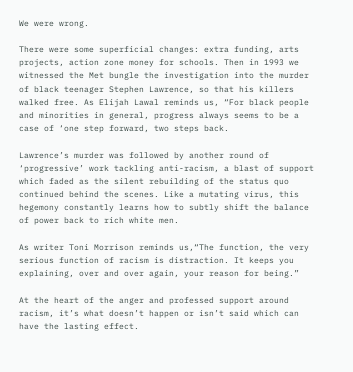We were wrong.

There were some superficial changes: extra funding, arts projects, action zone money for schools. Then in 1993 we witnessed the Met bungle the investigation into the murder of black teenager Stephen Lawrence, so that his killers walked free. As Elijah Lawal reminds us, “For black people and minorities in general, progress always seems to be a case of ‘one step forward, two steps back.

Lawrence’s murder was followed by another round of ‘progressive’ work tackling anti-racism, a blast of support which faded as the silent rebuilding of the status quo continued behind the scenes. Like a mutating virus, this hegemony constantly learns how to subtly shift the balance of power back to rich white men.

As writer Toni Morrison reminds us,“The function, the very serious function of racism is distraction. It keeps you explaining, over and over again, your reason for being.”

At the heart of the anger and professed support around racism, it’s what doesn’t happen or isn’t said which can have the lasting effect.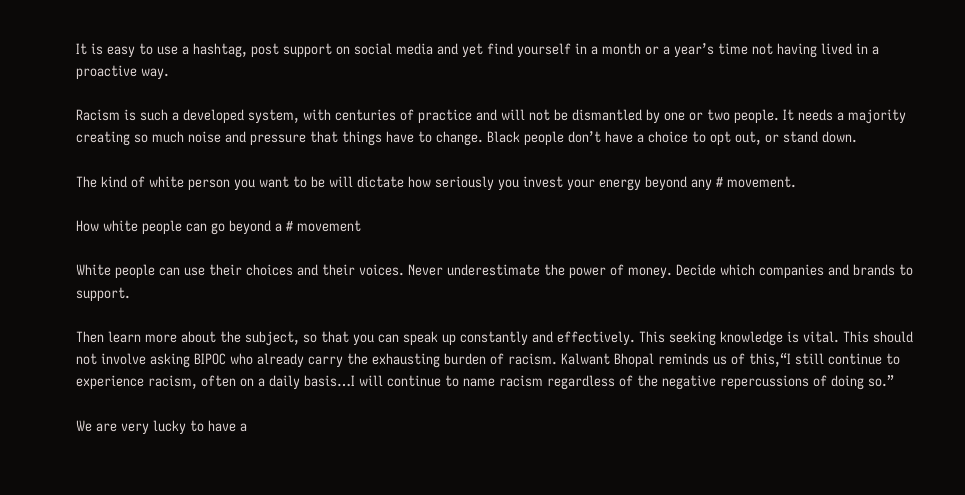It is easy to use a hashtag, post support on social media and yet find yourself in a month or a year’s time not having lived in a proactive way.

Racism is such a developed system, with centuries of practice and will not be dismantled by one or two people. It needs a majority creating so much noise and pressure that things have to change. Black people don’t have a choice to opt out, or stand down.

The kind of white person you want to be will dictate how seriously you invest your energy beyond any # movement.

How white people can go beyond a # movement

White people can use their choices and their voices. Never underestimate the power of money. Decide which companies and brands to support.

Then learn more about the subject, so that you can speak up constantly and effectively. This seeking knowledge is vital. This should not involve asking BIPOC who already carry the exhausting burden of racism. Kalwant Bhopal reminds us of this,“I still continue to experience racism, often on a daily basis…I will continue to name racism regardless of the negative repercussions of doing so.”

We are very lucky to have a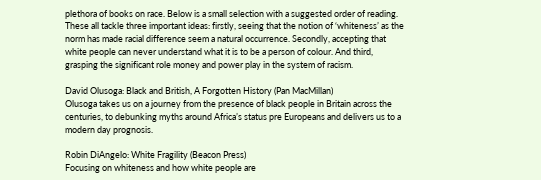plethora of books on race. Below is a small selection with a suggested order of reading. These all tackle three important ideas: firstly, seeing that the notion of ‘whiteness’ as the norm has made racial difference seem a natural occurrence. Secondly, accepting that white people can never understand what it is to be a person of colour. And third, grasping the significant role money and power play in the system of racism.

David Olusoga: Black and British, A Forgotten History (Pan MacMillan)
Olusoga takes us on a journey from the presence of black people in Britain across the centuries, to debunking myths around Africa’s status pre Europeans and delivers us to a modern day prognosis.

Robin DiAngelo: White Fragility (Beacon Press)
Focusing on whiteness and how white people are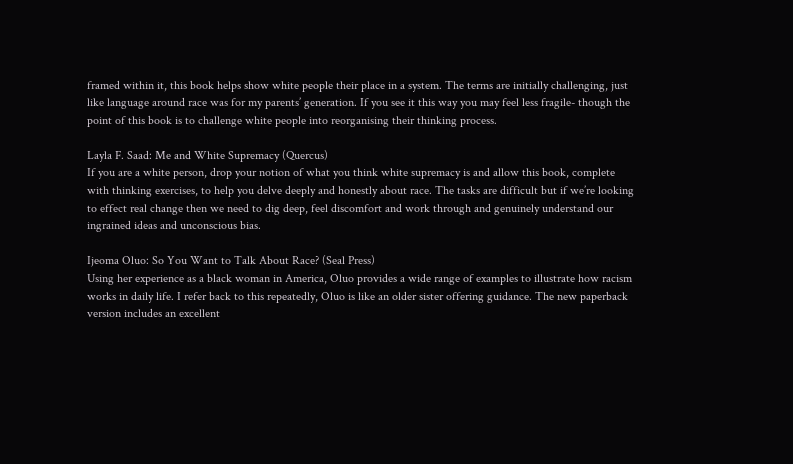framed within it, this book helps show white people their place in a system. The terms are initially challenging, just like language around race was for my parents’ generation. If you see it this way you may feel less fragile- though the point of this book is to challenge white people into reorganising their thinking process.

Layla F. Saad: Me and White Supremacy (Quercus)
If you are a white person, drop your notion of what you think white supremacy is and allow this book, complete with thinking exercises, to help you delve deeply and honestly about race. The tasks are difficult but if we’re looking to effect real change then we need to dig deep, feel discomfort and work through and genuinely understand our ingrained ideas and unconscious bias.

Ijeoma Oluo: So You Want to Talk About Race? (Seal Press)
Using her experience as a black woman in America, Oluo provides a wide range of examples to illustrate how racism works in daily life. I refer back to this repeatedly, Oluo is like an older sister offering guidance. The new paperback version includes an excellent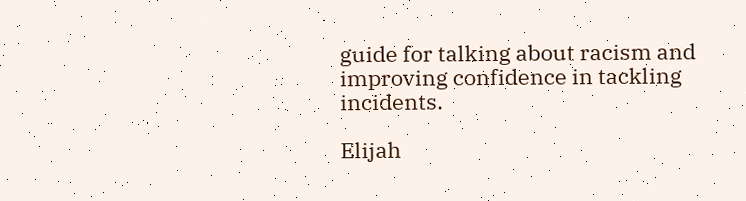guide for talking about racism and improving confidence in tackling incidents.

Elijah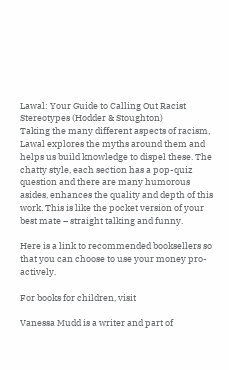Lawal: Your Guide to Calling Out Racist Stereotypes (Hodder & Stoughton)
Taking the many different aspects of racism, Lawal explores the myths around them and helps us build knowledge to dispel these. The chatty style, each section has a pop-quiz question and there are many humorous asides, enhances the quality and depth of this work. This is like the pocket version of your best mate – straight talking and funny.

Here is a link to recommended booksellers so that you can choose to use your money pro-actively.

For books for children, visit

Vanessa Mudd is a writer and part of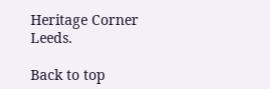Heritage Corner Leeds.

Back to top